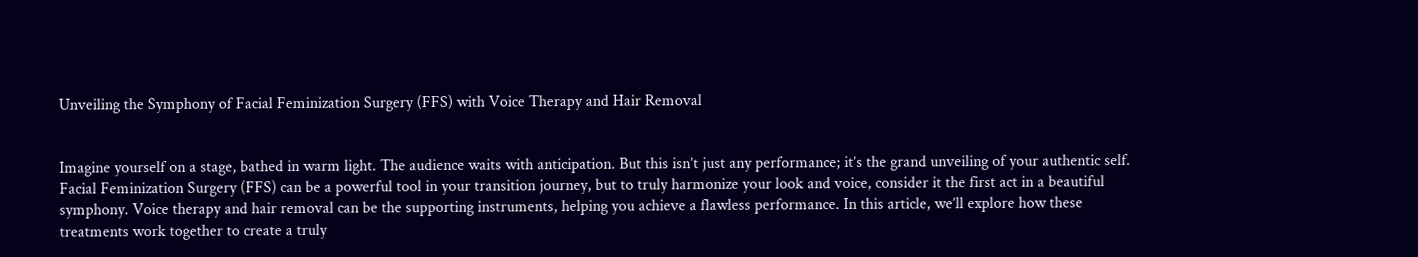Unveiling the Symphony of Facial Feminization Surgery (FFS) with Voice Therapy and Hair Removal


Imagine yourself on a stage, bathed in warm light. The audience waits with anticipation. But this isn’t just any performance; it’s the grand unveiling of your authentic self. Facial Feminization Surgery (FFS) can be a powerful tool in your transition journey, but to truly harmonize your look and voice, consider it the first act in a beautiful symphony. Voice therapy and hair removal can be the supporting instruments, helping you achieve a flawless performance. In this article, we’ll explore how these treatments work together to create a truly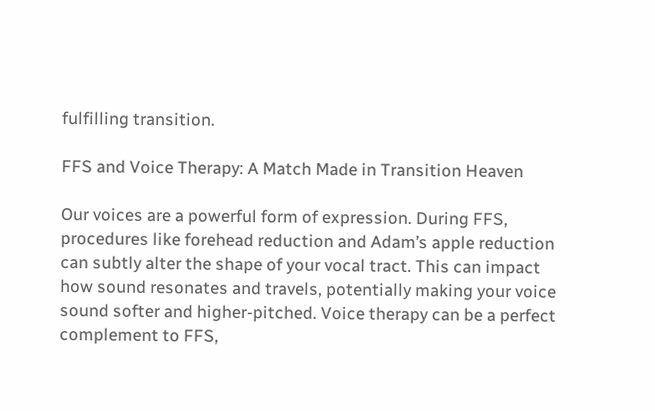fulfilling transition.

FFS and Voice Therapy: A Match Made in Transition Heaven

Our voices are a powerful form of expression. During FFS, procedures like forehead reduction and Adam’s apple reduction can subtly alter the shape of your vocal tract. This can impact how sound resonates and travels, potentially making your voice sound softer and higher-pitched. Voice therapy can be a perfect complement to FFS,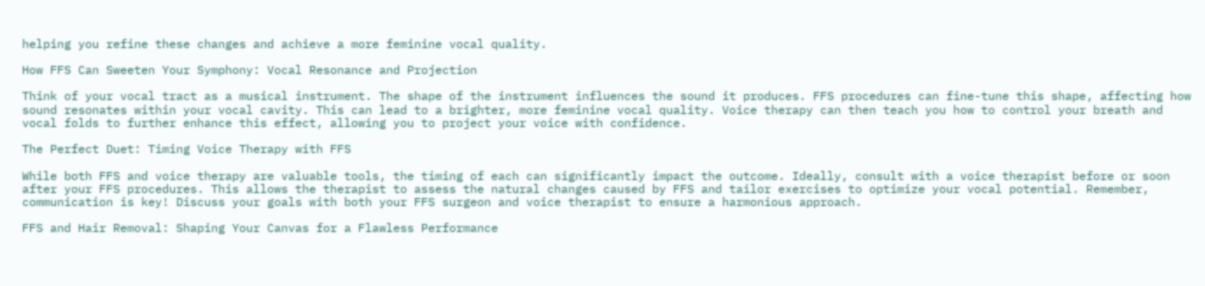helping you refine these changes and achieve a more feminine vocal quality.

How FFS Can Sweeten Your Symphony: Vocal Resonance and Projection

Think of your vocal tract as a musical instrument. The shape of the instrument influences the sound it produces. FFS procedures can fine-tune this shape, affecting how sound resonates within your vocal cavity. This can lead to a brighter, more feminine vocal quality. Voice therapy can then teach you how to control your breath and vocal folds to further enhance this effect, allowing you to project your voice with confidence.

The Perfect Duet: Timing Voice Therapy with FFS

While both FFS and voice therapy are valuable tools, the timing of each can significantly impact the outcome. Ideally, consult with a voice therapist before or soon after your FFS procedures. This allows the therapist to assess the natural changes caused by FFS and tailor exercises to optimize your vocal potential. Remember, communication is key! Discuss your goals with both your FFS surgeon and voice therapist to ensure a harmonious approach.

FFS and Hair Removal: Shaping Your Canvas for a Flawless Performance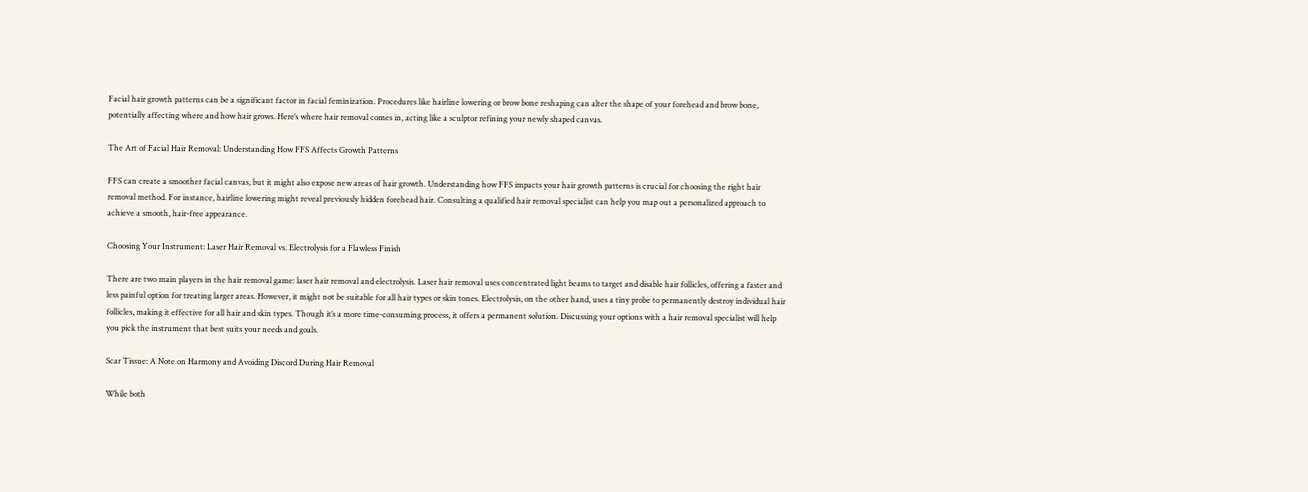Facial hair growth patterns can be a significant factor in facial feminization. Procedures like hairline lowering or brow bone reshaping can alter the shape of your forehead and brow bone, potentially affecting where and how hair grows. Here’s where hair removal comes in, acting like a sculptor refining your newly shaped canvas.

The Art of Facial Hair Removal: Understanding How FFS Affects Growth Patterns

FFS can create a smoother facial canvas, but it might also expose new areas of hair growth. Understanding how FFS impacts your hair growth patterns is crucial for choosing the right hair removal method. For instance, hairline lowering might reveal previously hidden forehead hair. Consulting a qualified hair removal specialist can help you map out a personalized approach to achieve a smooth, hair-free appearance.

Choosing Your Instrument: Laser Hair Removal vs. Electrolysis for a Flawless Finish

There are two main players in the hair removal game: laser hair removal and electrolysis. Laser hair removal uses concentrated light beams to target and disable hair follicles, offering a faster and less painful option for treating larger areas. However, it might not be suitable for all hair types or skin tones. Electrolysis, on the other hand, uses a tiny probe to permanently destroy individual hair follicles, making it effective for all hair and skin types. Though it’s a more time-consuming process, it offers a permanent solution. Discussing your options with a hair removal specialist will help you pick the instrument that best suits your needs and goals.

Scar Tissue: A Note on Harmony and Avoiding Discord During Hair Removal

While both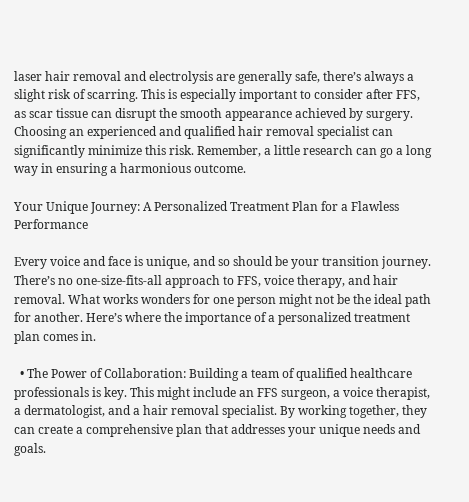laser hair removal and electrolysis are generally safe, there’s always a slight risk of scarring. This is especially important to consider after FFS, as scar tissue can disrupt the smooth appearance achieved by surgery. Choosing an experienced and qualified hair removal specialist can significantly minimize this risk. Remember, a little research can go a long way in ensuring a harmonious outcome.

Your Unique Journey: A Personalized Treatment Plan for a Flawless Performance

Every voice and face is unique, and so should be your transition journey. There’s no one-size-fits-all approach to FFS, voice therapy, and hair removal. What works wonders for one person might not be the ideal path for another. Here’s where the importance of a personalized treatment plan comes in.

  • The Power of Collaboration: Building a team of qualified healthcare professionals is key. This might include an FFS surgeon, a voice therapist, a dermatologist, and a hair removal specialist. By working together, they can create a comprehensive plan that addresses your unique needs and goals.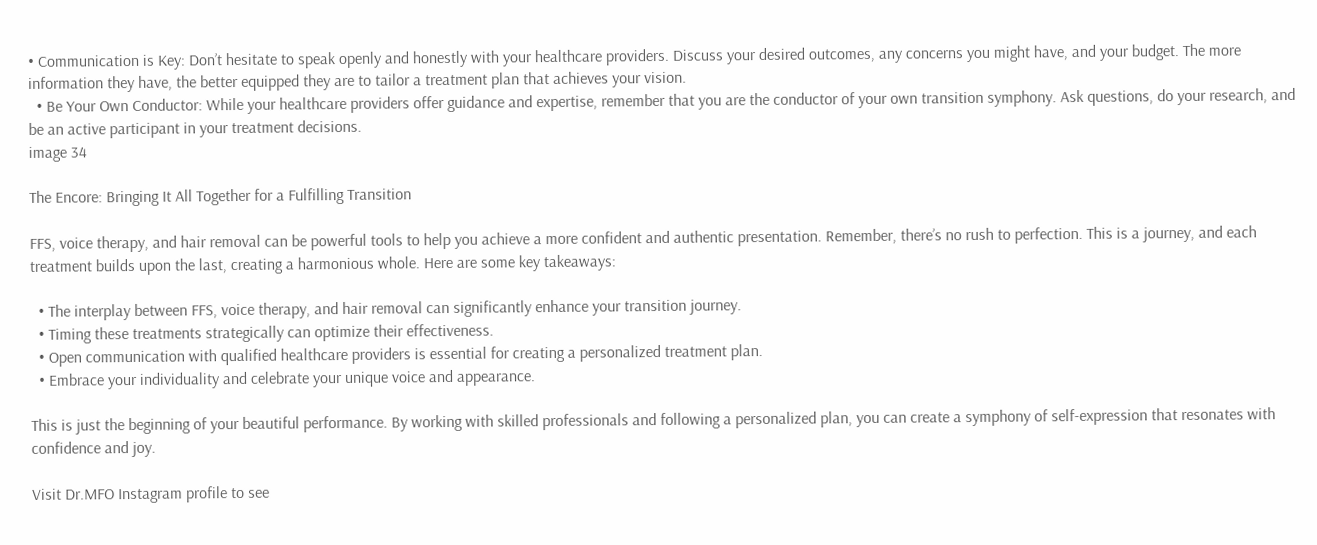• Communication is Key: Don’t hesitate to speak openly and honestly with your healthcare providers. Discuss your desired outcomes, any concerns you might have, and your budget. The more information they have, the better equipped they are to tailor a treatment plan that achieves your vision.
  • Be Your Own Conductor: While your healthcare providers offer guidance and expertise, remember that you are the conductor of your own transition symphony. Ask questions, do your research, and be an active participant in your treatment decisions.
image 34

The Encore: Bringing It All Together for a Fulfilling Transition

FFS, voice therapy, and hair removal can be powerful tools to help you achieve a more confident and authentic presentation. Remember, there’s no rush to perfection. This is a journey, and each treatment builds upon the last, creating a harmonious whole. Here are some key takeaways:

  • The interplay between FFS, voice therapy, and hair removal can significantly enhance your transition journey.
  • Timing these treatments strategically can optimize their effectiveness.
  • Open communication with qualified healthcare providers is essential for creating a personalized treatment plan.
  • Embrace your individuality and celebrate your unique voice and appearance.

This is just the beginning of your beautiful performance. By working with skilled professionals and following a personalized plan, you can create a symphony of self-expression that resonates with confidence and joy.

Visit Dr.MFO Instagram profile to see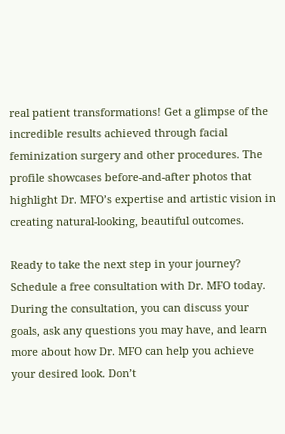real patient transformations! Get a glimpse of the incredible results achieved through facial feminization surgery and other procedures. The profile showcases before-and-after photos that highlight Dr. MFO’s expertise and artistic vision in creating natural-looking, beautiful outcomes.

Ready to take the next step in your journey? Schedule a free consultation with Dr. MFO today. During the consultation, you can discuss your goals, ask any questions you may have, and learn more about how Dr. MFO can help you achieve your desired look. Don’t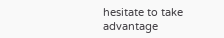hesitate to take advantage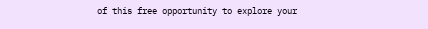of this free opportunity to explore your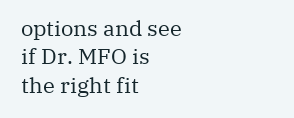options and see if Dr. MFO is the right fit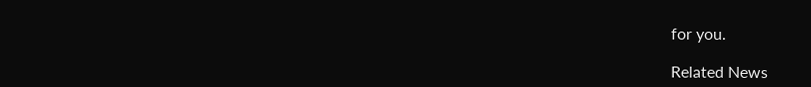for you.

Related News